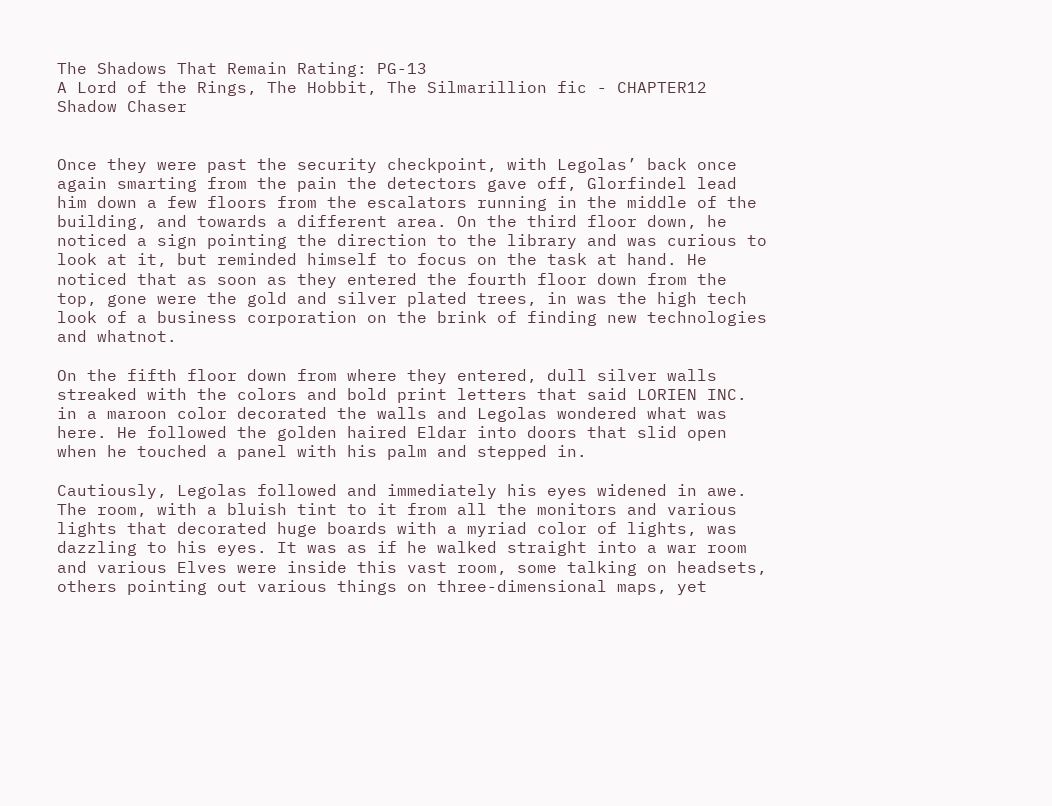The Shadows That Remain Rating: PG-13
A Lord of the Rings, The Hobbit, The Silmarillion fic - CHAPTER12
Shadow Chaser


Once they were past the security checkpoint, with Legolas’ back once again smarting from the pain the detectors gave off, Glorfindel lead him down a few floors from the escalators running in the middle of the building, and towards a different area. On the third floor down, he noticed a sign pointing the direction to the library and was curious to look at it, but reminded himself to focus on the task at hand. He noticed that as soon as they entered the fourth floor down from the top, gone were the gold and silver plated trees, in was the high tech look of a business corporation on the brink of finding new technologies and whatnot.

On the fifth floor down from where they entered, dull silver walls streaked with the colors and bold print letters that said LORIEN INC. in a maroon color decorated the walls and Legolas wondered what was here. He followed the golden haired Eldar into doors that slid open when he touched a panel with his palm and stepped in.

Cautiously, Legolas followed and immediately his eyes widened in awe. The room, with a bluish tint to it from all the monitors and various lights that decorated huge boards with a myriad color of lights, was dazzling to his eyes. It was as if he walked straight into a war room and various Elves were inside this vast room, some talking on headsets, others pointing out various things on three-dimensional maps, yet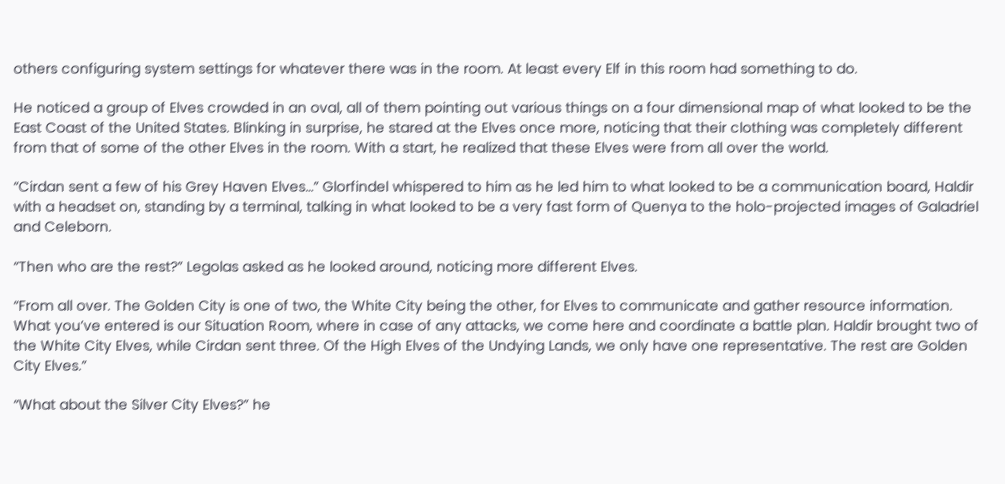others configuring system settings for whatever there was in the room. At least every Elf in this room had something to do.

He noticed a group of Elves crowded in an oval, all of them pointing out various things on a four dimensional map of what looked to be the East Coast of the United States. Blinking in surprise, he stared at the Elves once more, noticing that their clothing was completely different from that of some of the other Elves in the room. With a start, he realized that these Elves were from all over the world.

“Cirdan sent a few of his Grey Haven Elves…” Glorfindel whispered to him as he led him to what looked to be a communication board, Haldir with a headset on, standing by a terminal, talking in what looked to be a very fast form of Quenya to the holo-projected images of Galadriel and Celeborn.

“Then who are the rest?” Legolas asked as he looked around, noticing more different Elves.

“From all over. The Golden City is one of two, the White City being the other, for Elves to communicate and gather resource information. What you’ve entered is our Situation Room, where in case of any attacks, we come here and coordinate a battle plan. Haldir brought two of the White City Elves, while Cirdan sent three. Of the High Elves of the Undying Lands, we only have one representative. The rest are Golden City Elves.”

“What about the Silver City Elves?” he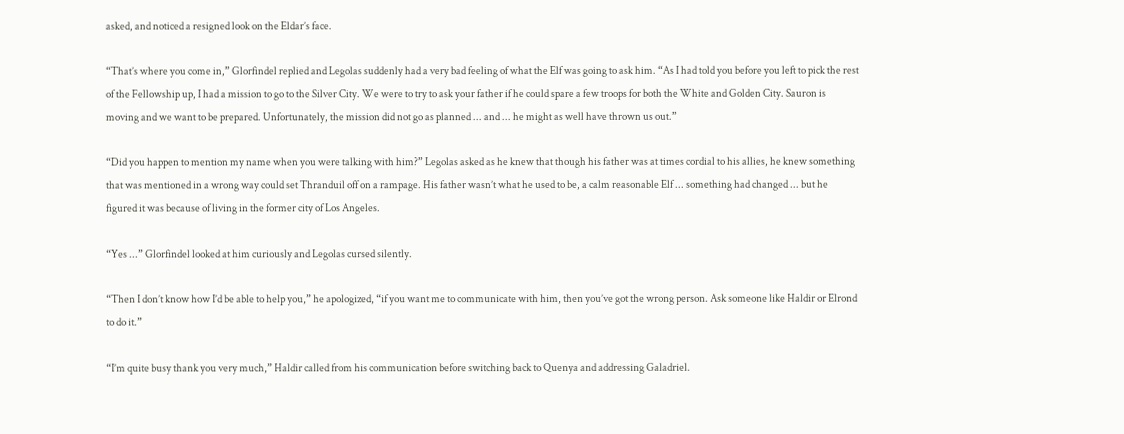asked, and noticed a resigned look on the Eldar’s face.

“That’s where you come in,” Glorfindel replied and Legolas suddenly had a very bad feeling of what the Elf was going to ask him. “As I had told you before you left to pick the rest of the Fellowship up, I had a mission to go to the Silver City. We were to try to ask your father if he could spare a few troops for both the White and Golden City. Sauron is moving and we want to be prepared. Unfortunately, the mission did not go as planned ... and ... he might as well have thrown us out.”

“Did you happen to mention my name when you were talking with him?” Legolas asked as he knew that though his father was at times cordial to his allies, he knew something that was mentioned in a wrong way could set Thranduil off on a rampage. His father wasn’t what he used to be, a calm reasonable Elf ... something had changed ... but he figured it was because of living in the former city of Los Angeles.

“Yes ...” Glorfindel looked at him curiously and Legolas cursed silently.

“Then I don’t know how I’d be able to help you,” he apologized, “if you want me to communicate with him, then you’ve got the wrong person. Ask someone like Haldir or Elrond to do it.”

“I’m quite busy thank you very much,” Haldir called from his communication before switching back to Quenya and addressing Galadriel.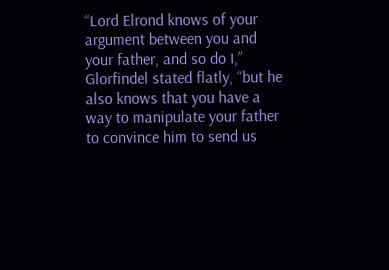“Lord Elrond knows of your argument between you and your father, and so do I,” Glorfindel stated flatly, “but he also knows that you have a way to manipulate your father to convince him to send us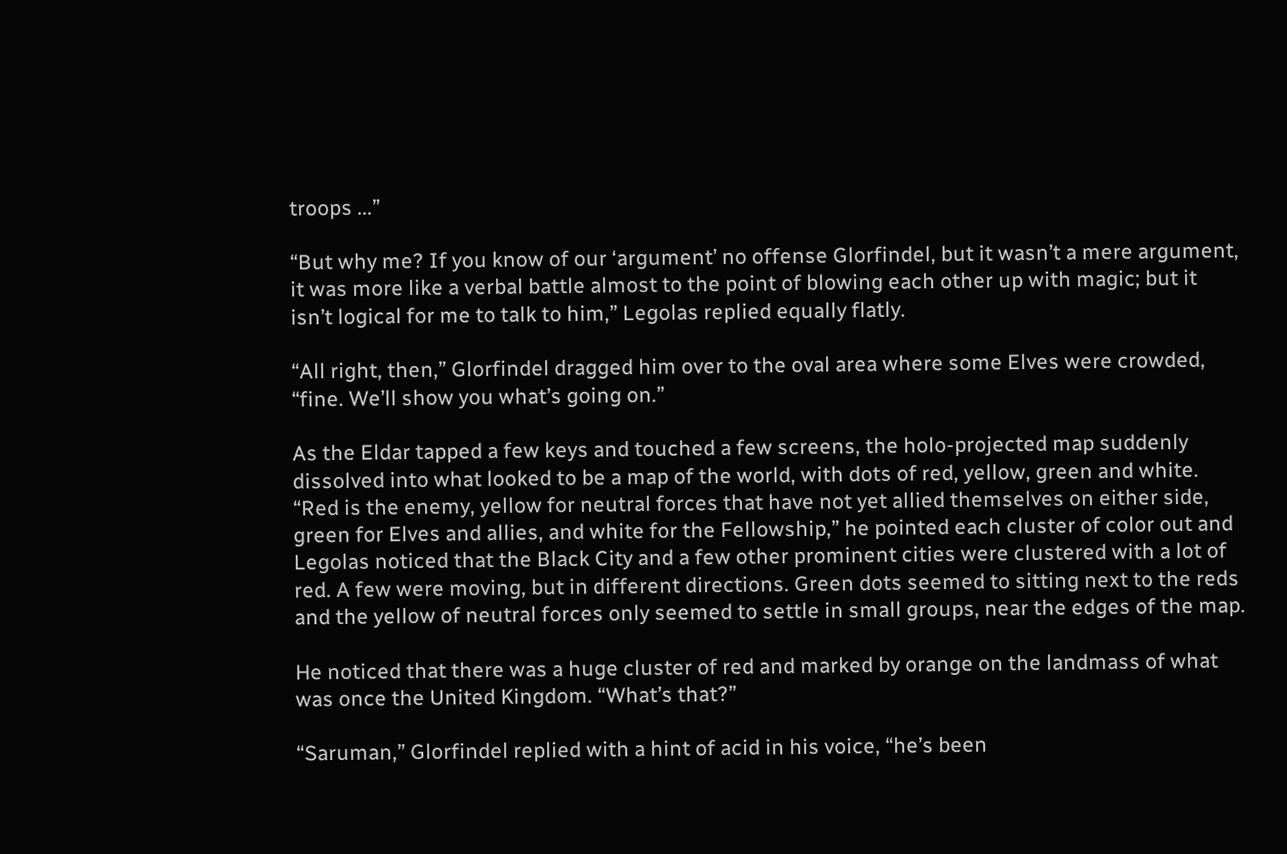troops ...”

“But why me? If you know of our ‘argument’ no offense Glorfindel, but it wasn’t a mere argument, it was more like a verbal battle almost to the point of blowing each other up with magic; but it isn’t logical for me to talk to him,” Legolas replied equally flatly.

“All right, then,” Glorfindel dragged him over to the oval area where some Elves were crowded, “fine. We’ll show you what’s going on.”

As the Eldar tapped a few keys and touched a few screens, the holo-projected map suddenly dissolved into what looked to be a map of the world, with dots of red, yellow, green and white. “Red is the enemy, yellow for neutral forces that have not yet allied themselves on either side, green for Elves and allies, and white for the Fellowship,” he pointed each cluster of color out and Legolas noticed that the Black City and a few other prominent cities were clustered with a lot of red. A few were moving, but in different directions. Green dots seemed to sitting next to the reds and the yellow of neutral forces only seemed to settle in small groups, near the edges of the map.

He noticed that there was a huge cluster of red and marked by orange on the landmass of what was once the United Kingdom. “What’s that?”

“Saruman,” Glorfindel replied with a hint of acid in his voice, “he’s been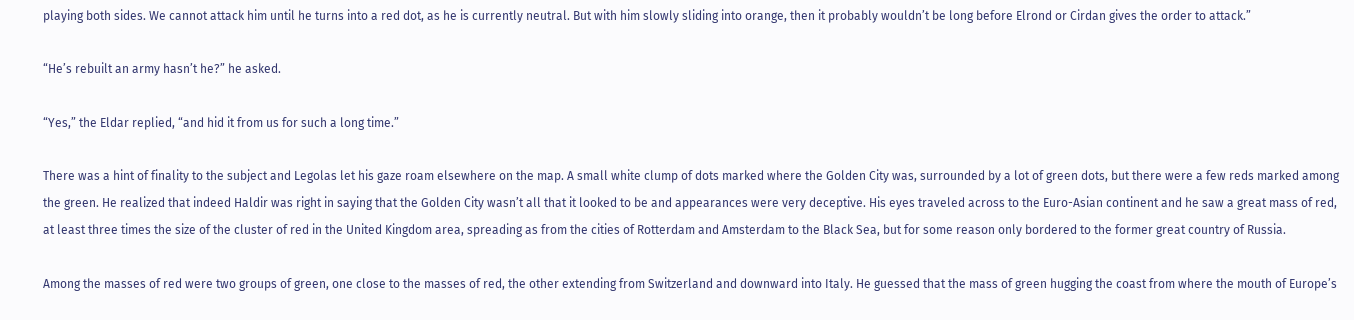playing both sides. We cannot attack him until he turns into a red dot, as he is currently neutral. But with him slowly sliding into orange, then it probably wouldn’t be long before Elrond or Cirdan gives the order to attack.”

“He’s rebuilt an army hasn’t he?” he asked.

“Yes,” the Eldar replied, “and hid it from us for such a long time.”

There was a hint of finality to the subject and Legolas let his gaze roam elsewhere on the map. A small white clump of dots marked where the Golden City was, surrounded by a lot of green dots, but there were a few reds marked among the green. He realized that indeed Haldir was right in saying that the Golden City wasn’t all that it looked to be and appearances were very deceptive. His eyes traveled across to the Euro-Asian continent and he saw a great mass of red, at least three times the size of the cluster of red in the United Kingdom area, spreading as from the cities of Rotterdam and Amsterdam to the Black Sea, but for some reason only bordered to the former great country of Russia.

Among the masses of red were two groups of green, one close to the masses of red, the other extending from Switzerland and downward into Italy. He guessed that the mass of green hugging the coast from where the mouth of Europe’s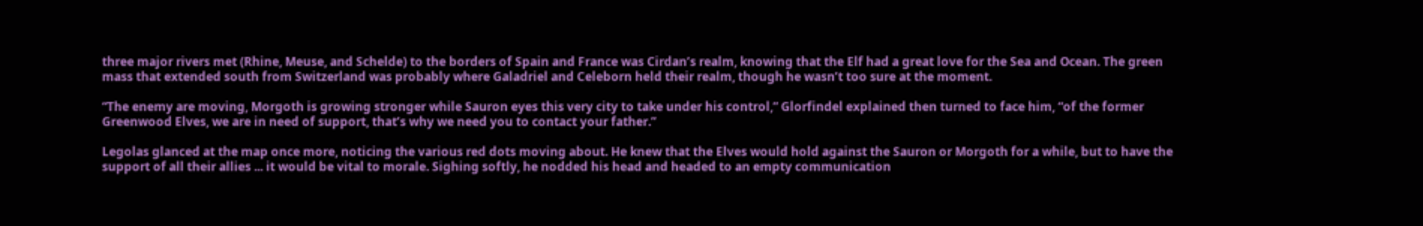three major rivers met (Rhine, Meuse, and Schelde) to the borders of Spain and France was Cirdan’s realm, knowing that the Elf had a great love for the Sea and Ocean. The green mass that extended south from Switzerland was probably where Galadriel and Celeborn held their realm, though he wasn’t too sure at the moment.

“The enemy are moving, Morgoth is growing stronger while Sauron eyes this very city to take under his control,” Glorfindel explained then turned to face him, “of the former Greenwood Elves, we are in need of support, that’s why we need you to contact your father.”

Legolas glanced at the map once more, noticing the various red dots moving about. He knew that the Elves would hold against the Sauron or Morgoth for a while, but to have the support of all their allies ... it would be vital to morale. Sighing softly, he nodded his head and headed to an empty communication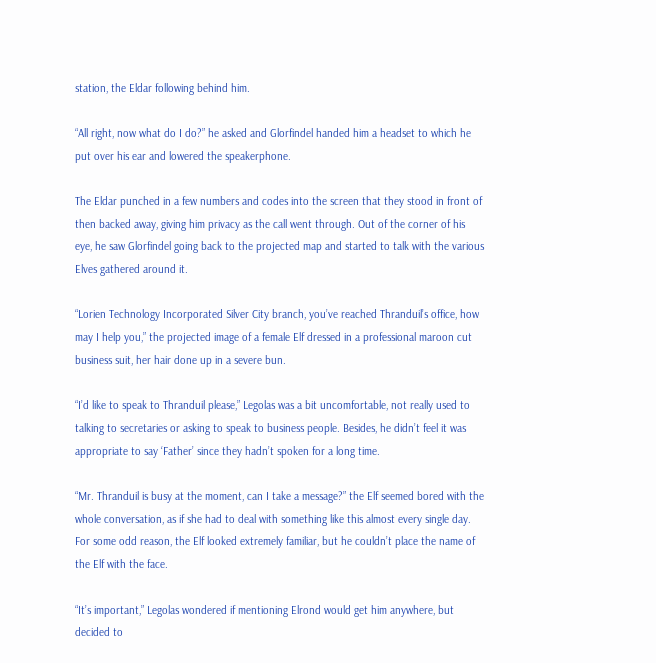station, the Eldar following behind him.

“All right, now what do I do?” he asked and Glorfindel handed him a headset to which he put over his ear and lowered the speakerphone.

The Eldar punched in a few numbers and codes into the screen that they stood in front of then backed away, giving him privacy as the call went through. Out of the corner of his eye, he saw Glorfindel going back to the projected map and started to talk with the various Elves gathered around it.

“Lorien Technology Incorporated Silver City branch, you’ve reached Thranduil’s office, how may I help you,” the projected image of a female Elf dressed in a professional maroon cut business suit, her hair done up in a severe bun.

“I’d like to speak to Thranduil please,” Legolas was a bit uncomfortable, not really used to talking to secretaries or asking to speak to business people. Besides, he didn’t feel it was appropriate to say ‘Father’ since they hadn’t spoken for a long time.

“Mr. Thranduil is busy at the moment, can I take a message?” the Elf seemed bored with the whole conversation, as if she had to deal with something like this almost every single day. For some odd reason, the Elf looked extremely familiar, but he couldn’t place the name of the Elf with the face.

“It’s important,” Legolas wondered if mentioning Elrond would get him anywhere, but decided to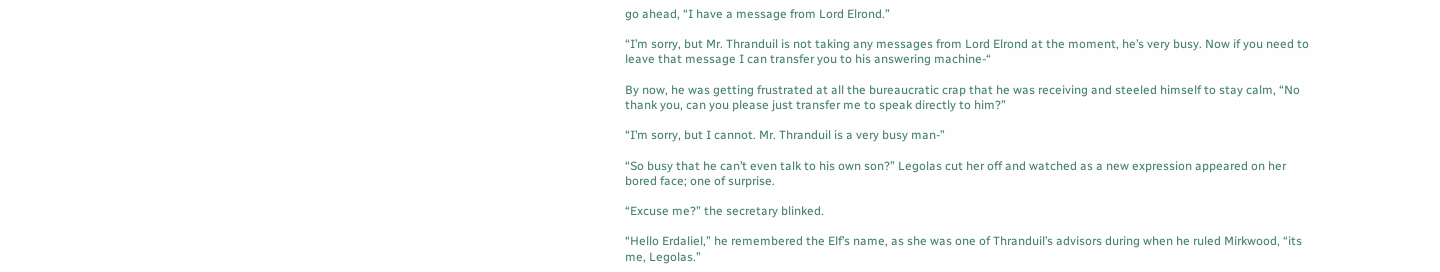go ahead, “I have a message from Lord Elrond.”

“I’m sorry, but Mr. Thranduil is not taking any messages from Lord Elrond at the moment, he’s very busy. Now if you need to leave that message I can transfer you to his answering machine-“

By now, he was getting frustrated at all the bureaucratic crap that he was receiving and steeled himself to stay calm, “No thank you, can you please just transfer me to speak directly to him?”

“I’m sorry, but I cannot. Mr. Thranduil is a very busy man-”

“So busy that he can’t even talk to his own son?” Legolas cut her off and watched as a new expression appeared on her bored face; one of surprise.

“Excuse me?” the secretary blinked.

“Hello Erdaliel,” he remembered the Elf’s name, as she was one of Thranduil’s advisors during when he ruled Mirkwood, “its me, Legolas.”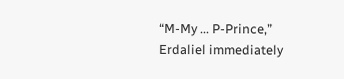“M-My ... P-Prince,” Erdaliel immediately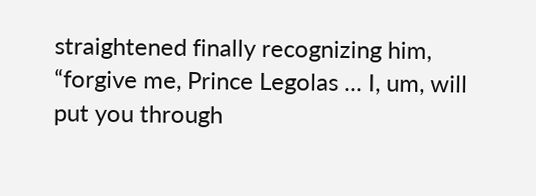straightened finally recognizing him, “forgive me, Prince Legolas ... I, um, will put you through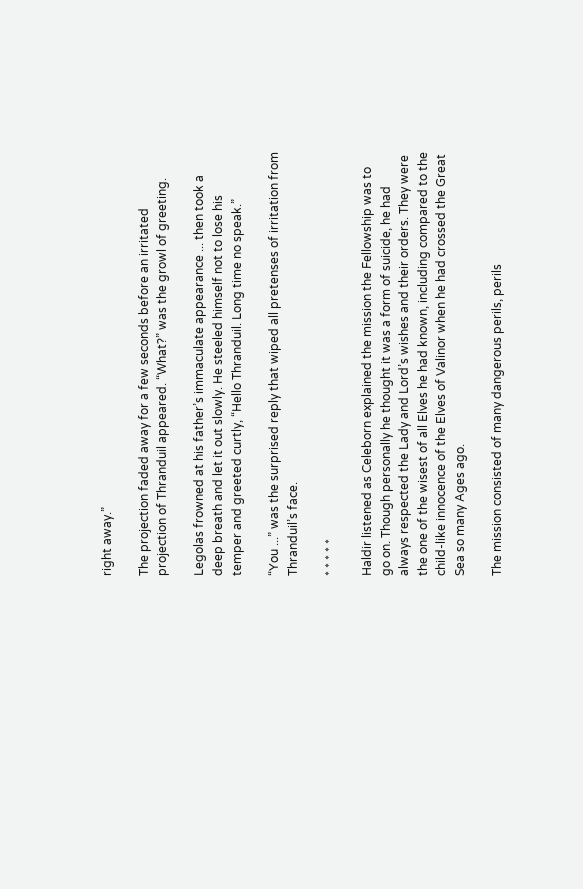right away.”

The projection faded away for a few seconds before an irritated projection of Thranduil appeared. “What?” was the growl of greeting.

Legolas frowned at his father’s immaculate appearance ... then took a deep breath and let it out slowly. He steeled himself not to lose his temper and greeted curtly, “Hello Thranduil. Long time no speak.”

“You ...” was the surprised reply that wiped all pretenses of irritation from Thranduil’s face.

* * * * *

Haldir listened as Celeborn explained the mission the Fellowship was to go on. Though personally he thought it was a form of suicide, he had always respected the Lady and Lord’s wishes and their orders. They were the one of the wisest of all Elves he had known, including compared to the child-like innocence of the Elves of Valinor when he had crossed the Great Sea so many Ages ago.

The mission consisted of many dangerous perils, perils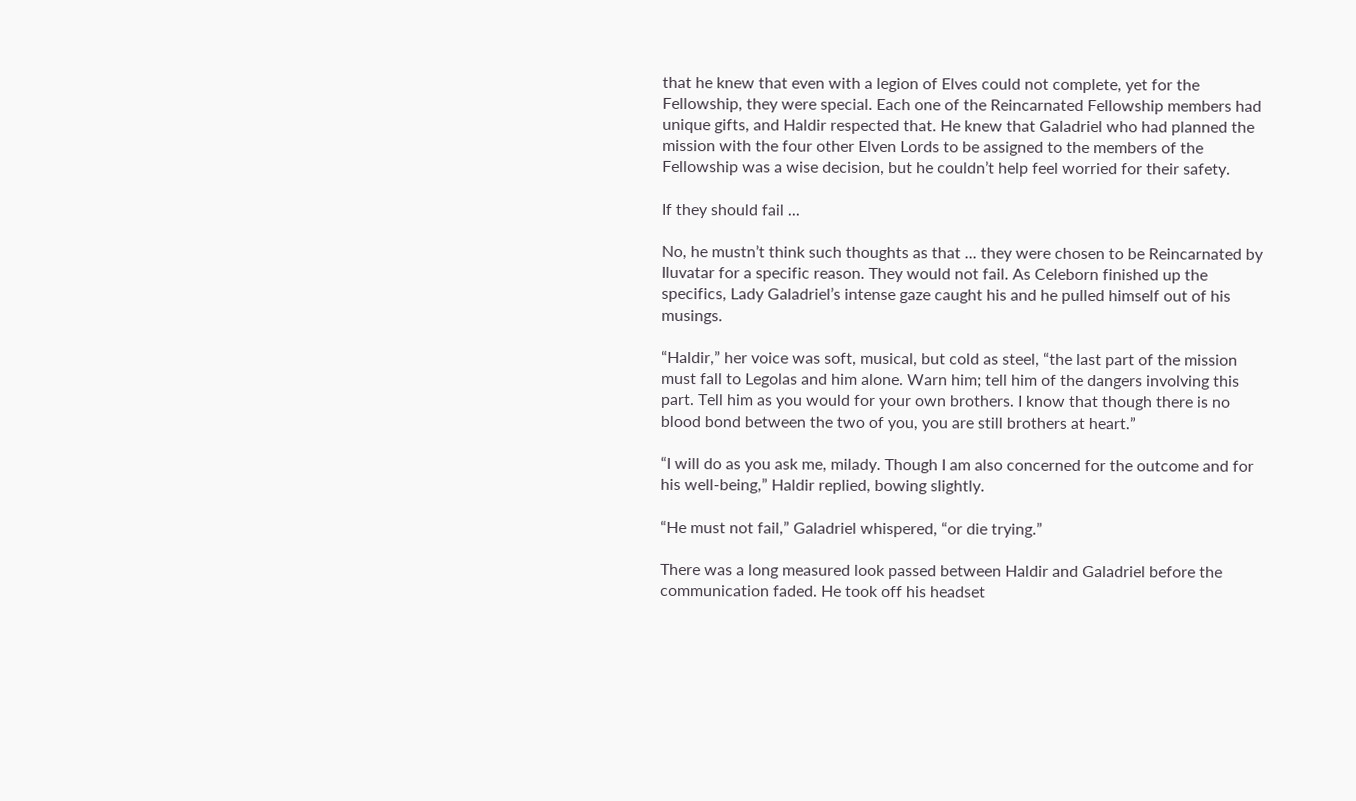that he knew that even with a legion of Elves could not complete, yet for the Fellowship, they were special. Each one of the Reincarnated Fellowship members had unique gifts, and Haldir respected that. He knew that Galadriel who had planned the mission with the four other Elven Lords to be assigned to the members of the Fellowship was a wise decision, but he couldn’t help feel worried for their safety.

If they should fail ...

No, he mustn’t think such thoughts as that ... they were chosen to be Reincarnated by Iluvatar for a specific reason. They would not fail. As Celeborn finished up the specifics, Lady Galadriel’s intense gaze caught his and he pulled himself out of his musings.

“Haldir,” her voice was soft, musical, but cold as steel, “the last part of the mission must fall to Legolas and him alone. Warn him; tell him of the dangers involving this part. Tell him as you would for your own brothers. I know that though there is no blood bond between the two of you, you are still brothers at heart.”

“I will do as you ask me, milady. Though I am also concerned for the outcome and for his well-being,” Haldir replied, bowing slightly.

“He must not fail,” Galadriel whispered, “or die trying.”

There was a long measured look passed between Haldir and Galadriel before the communication faded. He took off his headset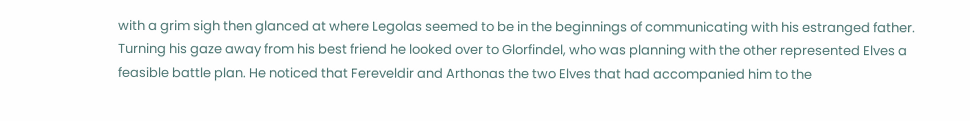with a grim sigh then glanced at where Legolas seemed to be in the beginnings of communicating with his estranged father. Turning his gaze away from his best friend he looked over to Glorfindel, who was planning with the other represented Elves a feasible battle plan. He noticed that Fereveldir and Arthonas the two Elves that had accompanied him to the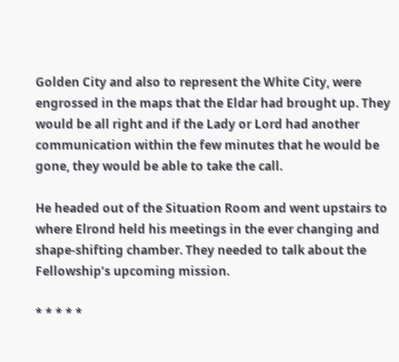Golden City and also to represent the White City, were engrossed in the maps that the Eldar had brought up. They would be all right and if the Lady or Lord had another communication within the few minutes that he would be gone, they would be able to take the call.

He headed out of the Situation Room and went upstairs to where Elrond held his meetings in the ever changing and shape-shifting chamber. They needed to talk about the Fellowship’s upcoming mission.

* * * * *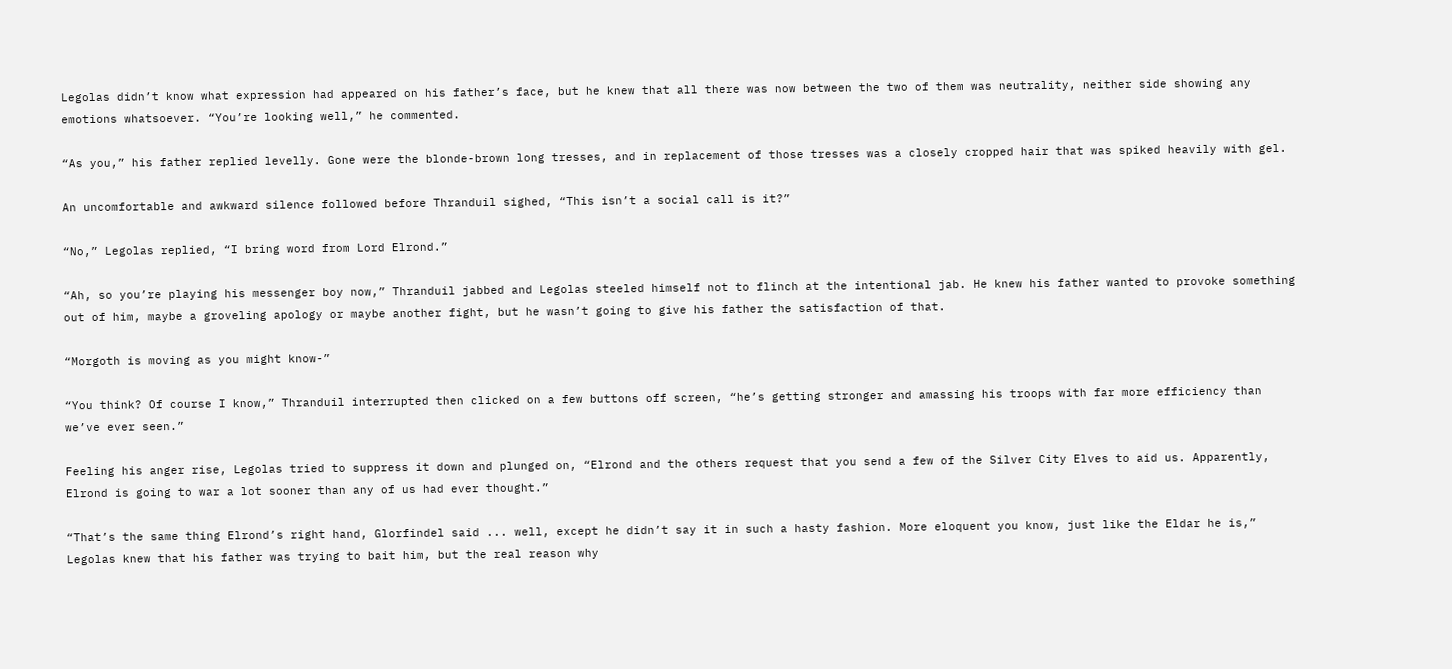Legolas didn’t know what expression had appeared on his father’s face, but he knew that all there was now between the two of them was neutrality, neither side showing any emotions whatsoever. “You’re looking well,” he commented.

“As you,” his father replied levelly. Gone were the blonde-brown long tresses, and in replacement of those tresses was a closely cropped hair that was spiked heavily with gel.

An uncomfortable and awkward silence followed before Thranduil sighed, “This isn’t a social call is it?”

“No,” Legolas replied, “I bring word from Lord Elrond.”

“Ah, so you’re playing his messenger boy now,” Thranduil jabbed and Legolas steeled himself not to flinch at the intentional jab. He knew his father wanted to provoke something out of him, maybe a groveling apology or maybe another fight, but he wasn’t going to give his father the satisfaction of that.

“Morgoth is moving as you might know-”

“You think? Of course I know,” Thranduil interrupted then clicked on a few buttons off screen, “he’s getting stronger and amassing his troops with far more efficiency than we’ve ever seen.”

Feeling his anger rise, Legolas tried to suppress it down and plunged on, “Elrond and the others request that you send a few of the Silver City Elves to aid us. Apparently, Elrond is going to war a lot sooner than any of us had ever thought.”

“That’s the same thing Elrond’s right hand, Glorfindel said ... well, except he didn’t say it in such a hasty fashion. More eloquent you know, just like the Eldar he is,” Legolas knew that his father was trying to bait him, but the real reason why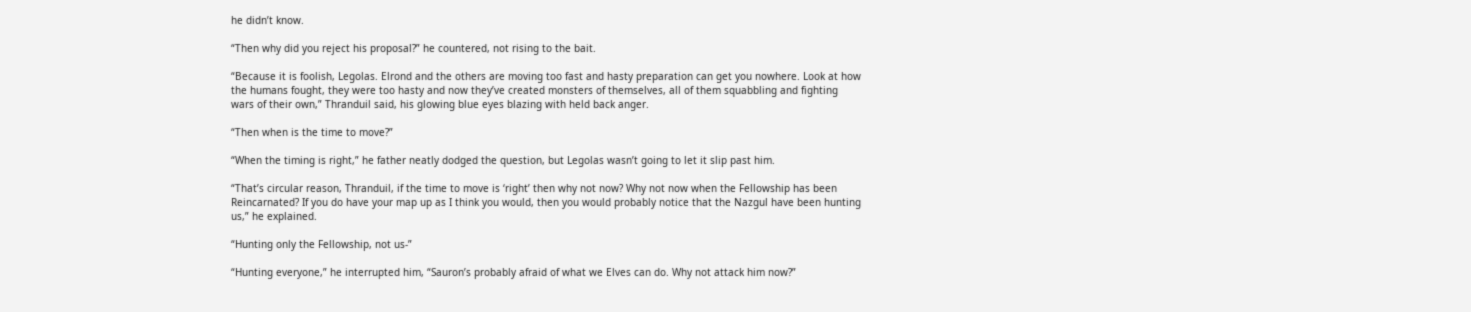he didn’t know.

“Then why did you reject his proposal?” he countered, not rising to the bait.

“Because it is foolish, Legolas. Elrond and the others are moving too fast and hasty preparation can get you nowhere. Look at how the humans fought, they were too hasty and now they’ve created monsters of themselves, all of them squabbling and fighting wars of their own,” Thranduil said, his glowing blue eyes blazing with held back anger.

“Then when is the time to move?”

“When the timing is right,” he father neatly dodged the question, but Legolas wasn’t going to let it slip past him.

“That’s circular reason, Thranduil, if the time to move is ‘right’ then why not now? Why not now when the Fellowship has been Reincarnated? If you do have your map up as I think you would, then you would probably notice that the Nazgul have been hunting us,” he explained.

“Hunting only the Fellowship, not us-”

“Hunting everyone,” he interrupted him, “Sauron’s probably afraid of what we Elves can do. Why not attack him now?”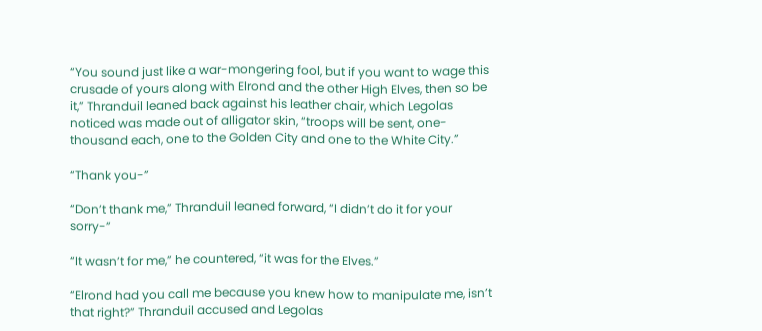“You sound just like a war-mongering fool, but if you want to wage this crusade of yours along with Elrond and the other High Elves, then so be it,” Thranduil leaned back against his leather chair, which Legolas noticed was made out of alligator skin, “troops will be sent, one-thousand each, one to the Golden City and one to the White City.”

“Thank you-”

“Don’t thank me,” Thranduil leaned forward, “I didn’t do it for your sorry-”

“It wasn’t for me,” he countered, “it was for the Elves.”

“Elrond had you call me because you knew how to manipulate me, isn’t that right?” Thranduil accused and Legolas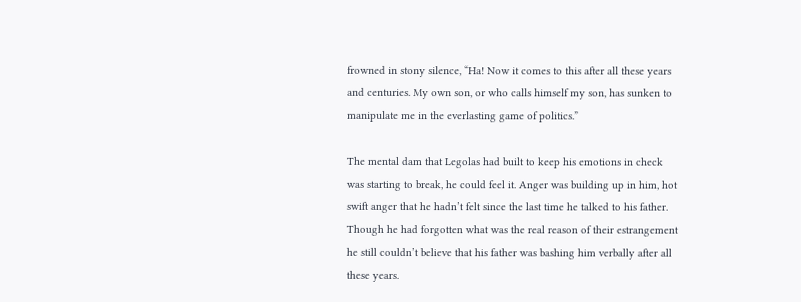frowned in stony silence, “Ha! Now it comes to this after all these years and centuries. My own son, or who calls himself my son, has sunken to manipulate me in the everlasting game of politics.”

The mental dam that Legolas had built to keep his emotions in check was starting to break, he could feel it. Anger was building up in him, hot swift anger that he hadn’t felt since the last time he talked to his father. Though he had forgotten what was the real reason of their estrangement he still couldn’t believe that his father was bashing him verbally after all these years.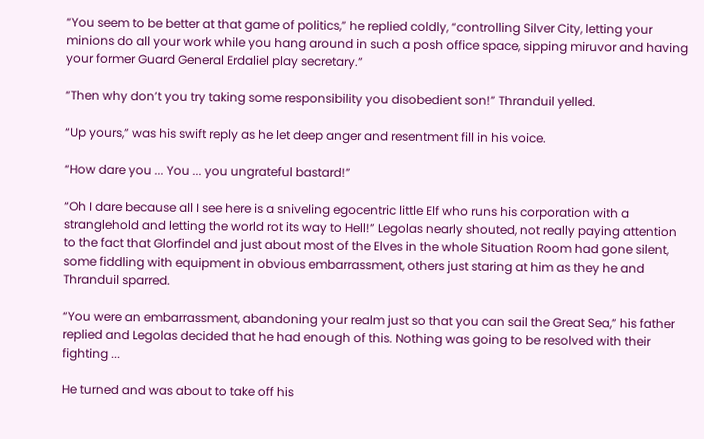“You seem to be better at that game of politics,” he replied coldly, “controlling Silver City, letting your minions do all your work while you hang around in such a posh office space, sipping miruvor and having your former Guard General Erdaliel play secretary.”

“Then why don’t you try taking some responsibility you disobedient son!” Thranduil yelled.

“Up yours,” was his swift reply as he let deep anger and resentment fill in his voice.

“How dare you ... You ... you ungrateful bastard!”

“Oh I dare because all I see here is a sniveling egocentric little Elf who runs his corporation with a stranglehold and letting the world rot its way to Hell!” Legolas nearly shouted, not really paying attention to the fact that Glorfindel and just about most of the Elves in the whole Situation Room had gone silent, some fiddling with equipment in obvious embarrassment, others just staring at him as they he and Thranduil sparred.

“You were an embarrassment, abandoning your realm just so that you can sail the Great Sea,” his father replied and Legolas decided that he had enough of this. Nothing was going to be resolved with their fighting ...

He turned and was about to take off his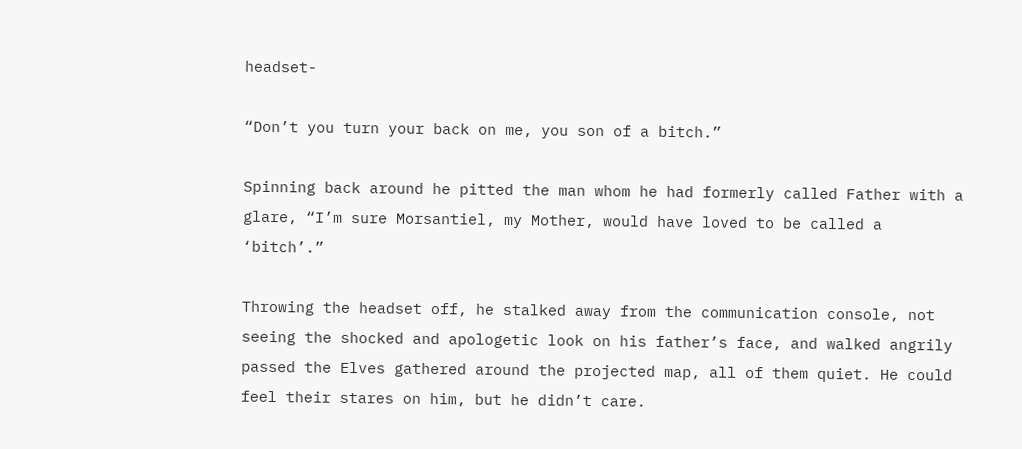headset-

“Don’t you turn your back on me, you son of a bitch.”

Spinning back around he pitted the man whom he had formerly called Father with a glare, “I’m sure Morsantiel, my Mother, would have loved to be called a ‘bitch’.”

Throwing the headset off, he stalked away from the communication console, not seeing the shocked and apologetic look on his father’s face, and walked angrily passed the Elves gathered around the projected map, all of them quiet. He could feel their stares on him, but he didn’t care.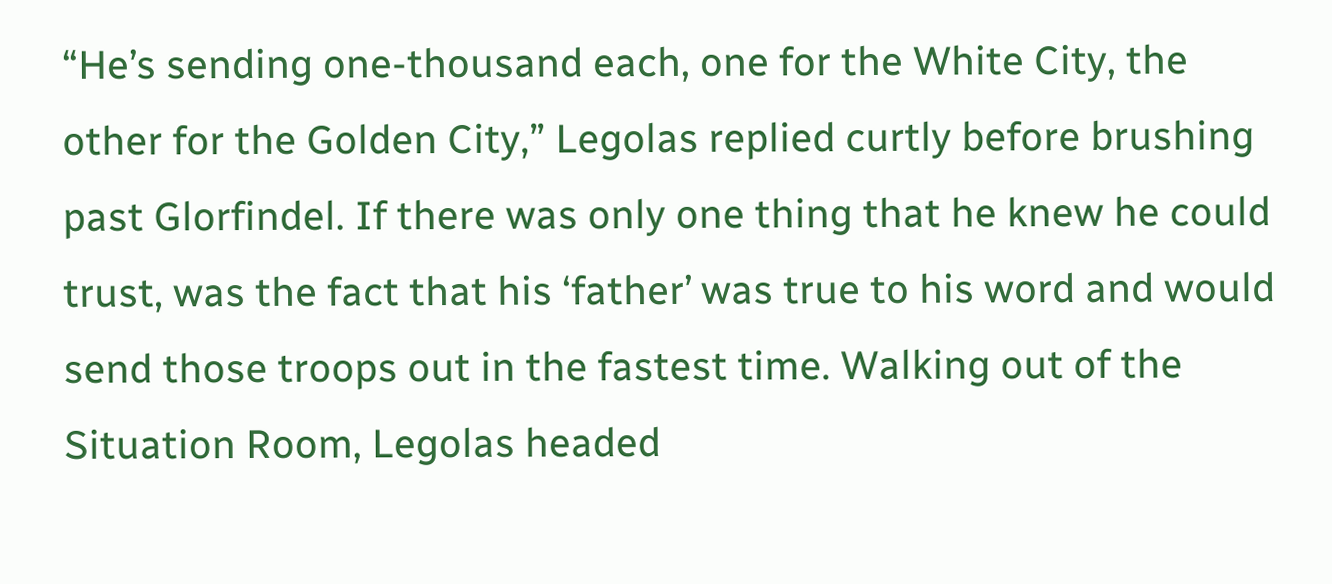“He’s sending one-thousand each, one for the White City, the other for the Golden City,” Legolas replied curtly before brushing past Glorfindel. If there was only one thing that he knew he could trust, was the fact that his ‘father’ was true to his word and would send those troops out in the fastest time. Walking out of the Situation Room, Legolas headed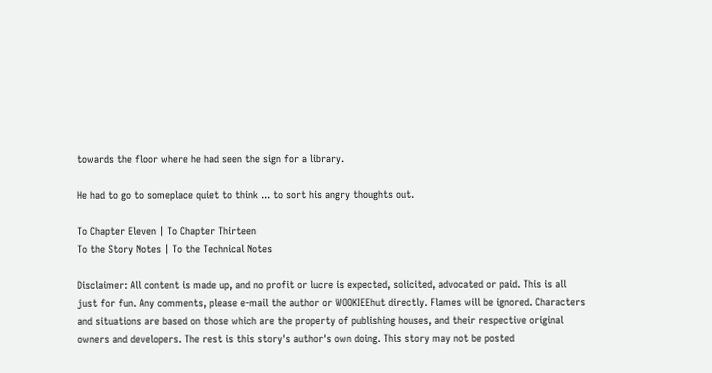towards the floor where he had seen the sign for a library.

He had to go to someplace quiet to think ... to sort his angry thoughts out.

To Chapter Eleven | To Chapter Thirteen
To the Story Notes | To the Technical Notes

Disclaimer: All content is made up, and no profit or lucre is expected, solicited, advocated or paid. This is all just for fun. Any comments, please e-mail the author or WOOKIEEhut directly. Flames will be ignored. Characters and situations are based on those which are the property of publishing houses, and their respective original owners and developers. The rest is this story's author's own doing. This story may not be posted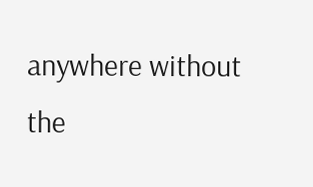anywhere without the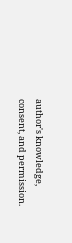author's knowledge, consent, and permission.